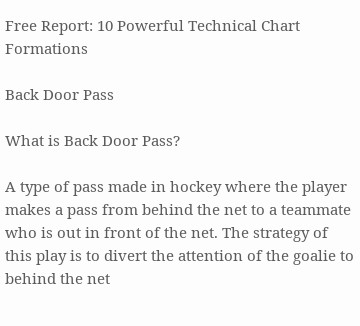Free Report: 10 Powerful Technical Chart Formations

Back Door Pass

What is Back Door Pass?

A type of pass made in hockey where the player makes a pass from behind the net to a teammate who is out in front of the net. The strategy of this play is to divert the attention of the goalie to behind the net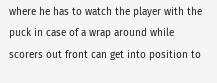where he has to watch the player with the puck in case of a wrap around while scorers out front can get into position to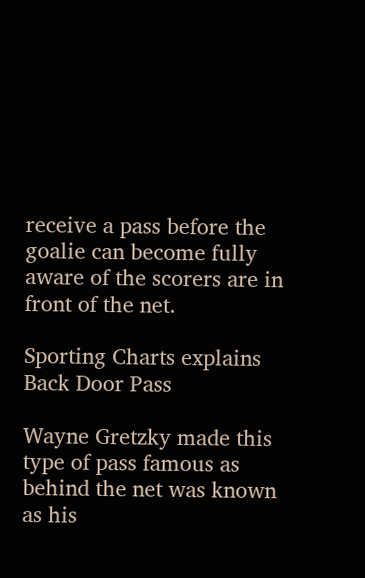receive a pass before the goalie can become fully aware of the scorers are in front of the net.

Sporting Charts explains Back Door Pass

Wayne Gretzky made this type of pass famous as behind the net was known as his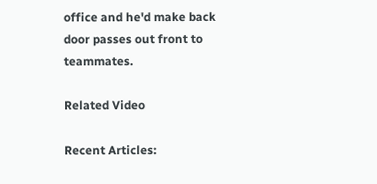office and he'd make back door passes out front to teammates.

Related Video

Recent Articles: